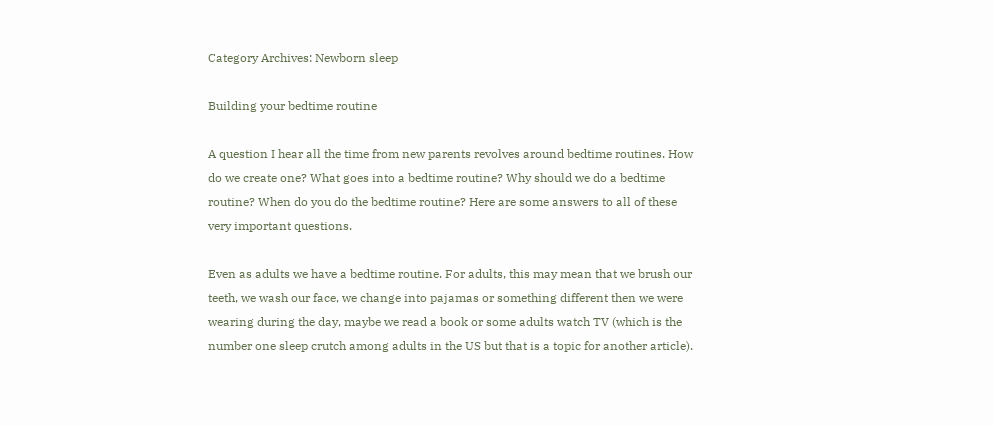Category Archives: Newborn sleep

Building your bedtime routine

A question I hear all the time from new parents revolves around bedtime routines. How do we create one? What goes into a bedtime routine? Why should we do a bedtime routine? When do you do the bedtime routine? Here are some answers to all of these very important questions.

Even as adults we have a bedtime routine. For adults, this may mean that we brush our teeth, we wash our face, we change into pajamas or something different then we were wearing during the day, maybe we read a book or some adults watch TV (which is the number one sleep crutch among adults in the US but that is a topic for another article).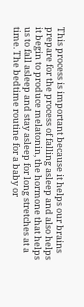This process is important because it helps our brains prepare for the process of falling asleep and also helps it begin to produce melatonin, the hormone that helps us to fall asleep and stay asleep for long stretches at a time. The bedtime routine for a baby or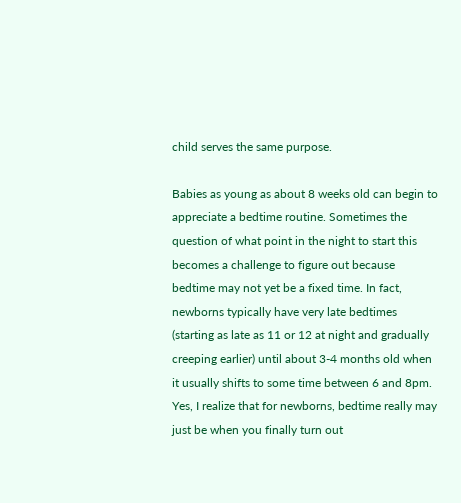child serves the same purpose.

Babies as young as about 8 weeks old can begin to appreciate a bedtime routine. Sometimes the question of what point in the night to start this becomes a challenge to figure out because bedtime may not yet be a fixed time. In fact, newborns typically have very late bedtimes (starting as late as 11 or 12 at night and gradually creeping earlier) until about 3-4 months old when it usually shifts to some time between 6 and 8pm. Yes, I realize that for newborns, bedtime really may just be when you finally turn out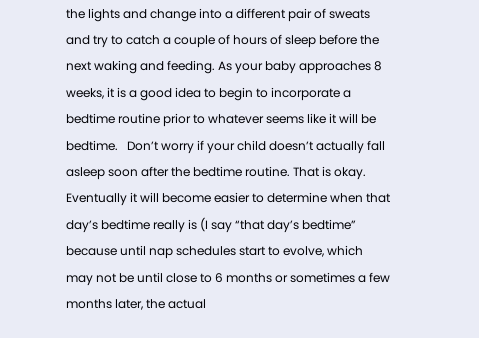the lights and change into a different pair of sweats and try to catch a couple of hours of sleep before the next waking and feeding. As your baby approaches 8 weeks, it is a good idea to begin to incorporate a bedtime routine prior to whatever seems like it will be bedtime.   Don’t worry if your child doesn’t actually fall asleep soon after the bedtime routine. That is okay. Eventually it will become easier to determine when that day’s bedtime really is (I say “that day’s bedtime” because until nap schedules start to evolve, which may not be until close to 6 months or sometimes a few months later, the actual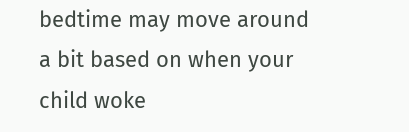bedtime may move around a bit based on when your child woke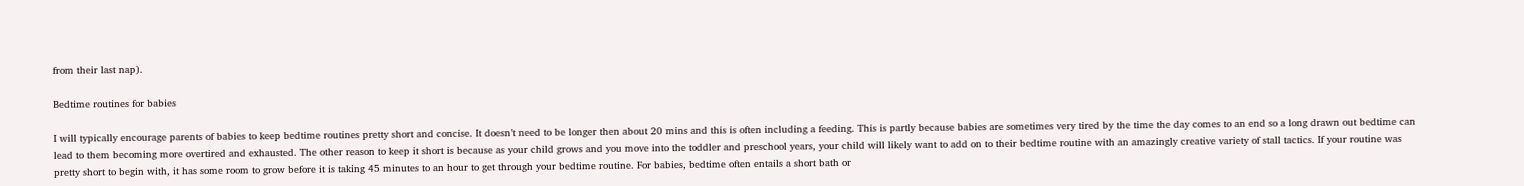from their last nap).

Bedtime routines for babies

I will typically encourage parents of babies to keep bedtime routines pretty short and concise. It doesn’t need to be longer then about 20 mins and this is often including a feeding. This is partly because babies are sometimes very tired by the time the day comes to an end so a long drawn out bedtime can lead to them becoming more overtired and exhausted. The other reason to keep it short is because as your child grows and you move into the toddler and preschool years, your child will likely want to add on to their bedtime routine with an amazingly creative variety of stall tactics. If your routine was pretty short to begin with, it has some room to grow before it is taking 45 minutes to an hour to get through your bedtime routine. For babies, bedtime often entails a short bath or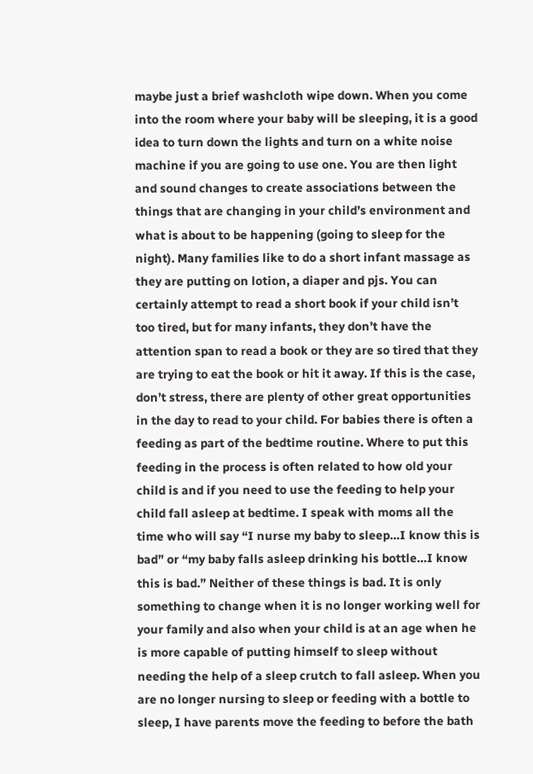maybe just a brief washcloth wipe down. When you come into the room where your baby will be sleeping, it is a good idea to turn down the lights and turn on a white noise machine if you are going to use one. You are then light and sound changes to create associations between the things that are changing in your child’s environment and what is about to be happening (going to sleep for the night). Many families like to do a short infant massage as they are putting on lotion, a diaper and pjs. You can certainly attempt to read a short book if your child isn’t too tired, but for many infants, they don’t have the attention span to read a book or they are so tired that they are trying to eat the book or hit it away. If this is the case, don’t stress, there are plenty of other great opportunities in the day to read to your child. For babies there is often a feeding as part of the bedtime routine. Where to put this feeding in the process is often related to how old your child is and if you need to use the feeding to help your child fall asleep at bedtime. I speak with moms all the time who will say “I nurse my baby to sleep…I know this is bad” or “my baby falls asleep drinking his bottle…I know this is bad.” Neither of these things is bad. It is only something to change when it is no longer working well for your family and also when your child is at an age when he is more capable of putting himself to sleep without needing the help of a sleep crutch to fall asleep. When you are no longer nursing to sleep or feeding with a bottle to sleep, I have parents move the feeding to before the bath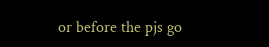or before the pjs go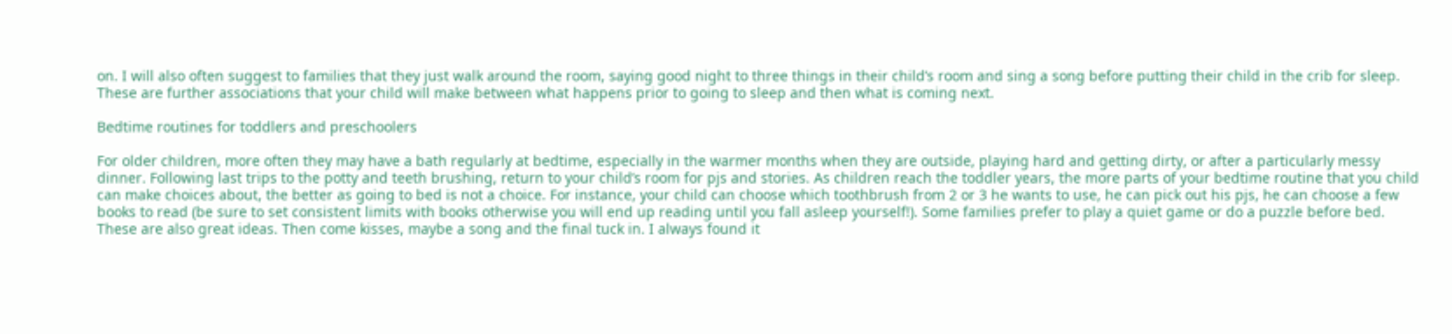on. I will also often suggest to families that they just walk around the room, saying good night to three things in their child’s room and sing a song before putting their child in the crib for sleep. These are further associations that your child will make between what happens prior to going to sleep and then what is coming next.

Bedtime routines for toddlers and preschoolers

For older children, more often they may have a bath regularly at bedtime, especially in the warmer months when they are outside, playing hard and getting dirty, or after a particularly messy dinner. Following last trips to the potty and teeth brushing, return to your child’s room for pjs and stories. As children reach the toddler years, the more parts of your bedtime routine that you child can make choices about, the better as going to bed is not a choice. For instance, your child can choose which toothbrush from 2 or 3 he wants to use, he can pick out his pjs, he can choose a few books to read (be sure to set consistent limits with books otherwise you will end up reading until you fall asleep yourself!). Some families prefer to play a quiet game or do a puzzle before bed. These are also great ideas. Then come kisses, maybe a song and the final tuck in. I always found it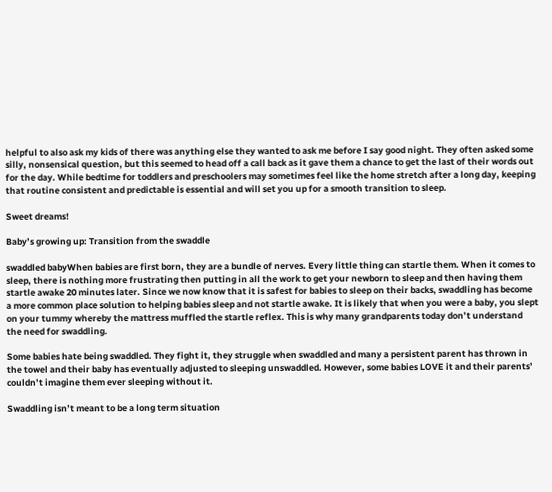helpful to also ask my kids of there was anything else they wanted to ask me before I say good night. They often asked some silly, nonsensical question, but this seemed to head off a call back as it gave them a chance to get the last of their words out for the day. While bedtime for toddlers and preschoolers may sometimes feel like the home stretch after a long day, keeping that routine consistent and predictable is essential and will set you up for a smooth transition to sleep.

Sweet dreams!

Baby’s growing up: Transition from the swaddle

swaddled babyWhen babies are first born, they are a bundle of nerves. Every little thing can startle them. When it comes to sleep, there is nothing more frustrating then putting in all the work to get your newborn to sleep and then having them startle awake 20 minutes later. Since we now know that it is safest for babies to sleep on their backs, swaddling has become a more common place solution to helping babies sleep and not startle awake. It is likely that when you were a baby, you slept on your tummy whereby the mattress muffled the startle reflex. This is why many grandparents today don’t understand the need for swaddling.

Some babies hate being swaddled. They fight it, they struggle when swaddled and many a persistent parent has thrown in the towel and their baby has eventually adjusted to sleeping unswaddled. However, some babies LOVE it and their parents’ couldn’t imagine them ever sleeping without it.

Swaddling isn’t meant to be a long term situation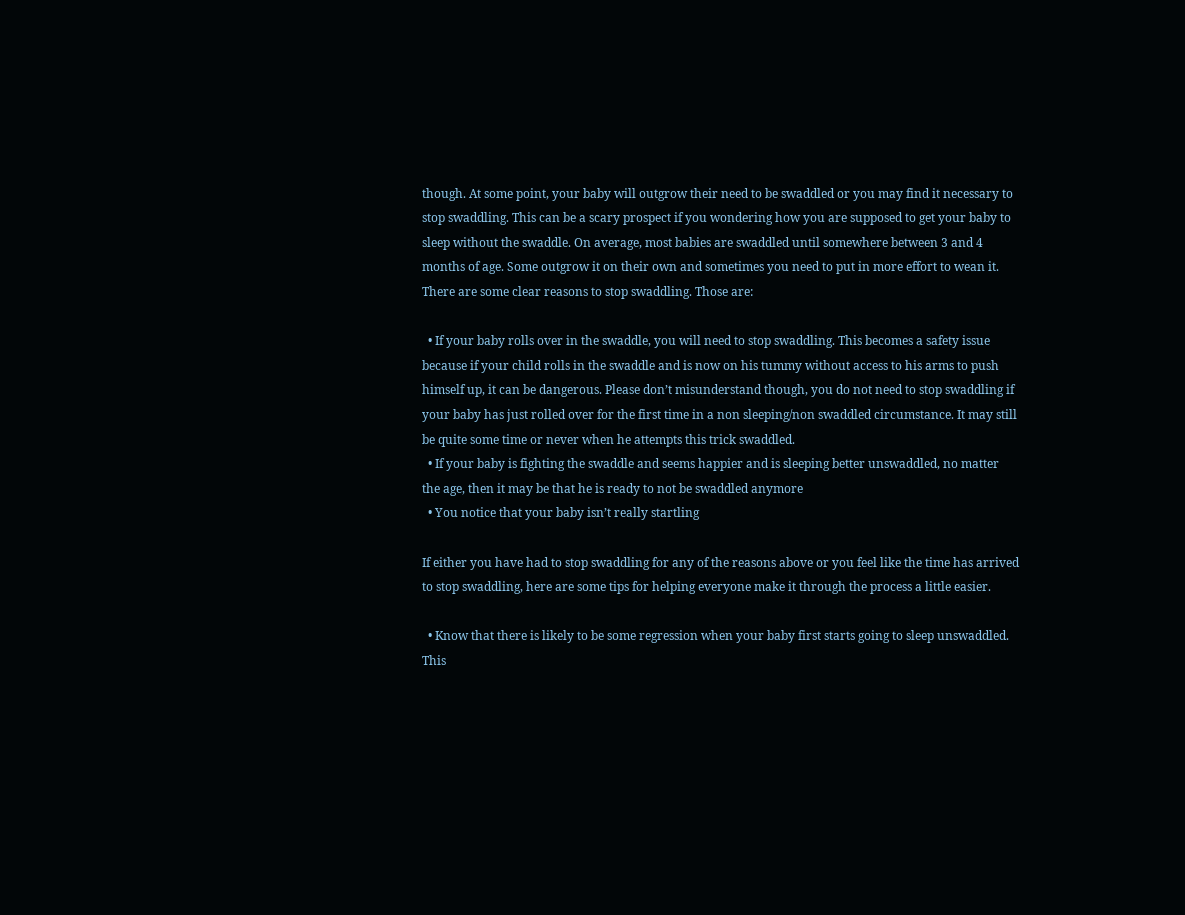though. At some point, your baby will outgrow their need to be swaddled or you may find it necessary to stop swaddling. This can be a scary prospect if you wondering how you are supposed to get your baby to sleep without the swaddle. On average, most babies are swaddled until somewhere between 3 and 4 months of age. Some outgrow it on their own and sometimes you need to put in more effort to wean it. There are some clear reasons to stop swaddling. Those are:

  • If your baby rolls over in the swaddle, you will need to stop swaddling. This becomes a safety issue because if your child rolls in the swaddle and is now on his tummy without access to his arms to push himself up, it can be dangerous. Please don’t misunderstand though, you do not need to stop swaddling if your baby has just rolled over for the first time in a non sleeping/non swaddled circumstance. It may still be quite some time or never when he attempts this trick swaddled.
  • If your baby is fighting the swaddle and seems happier and is sleeping better unswaddled, no matter the age, then it may be that he is ready to not be swaddled anymore
  • You notice that your baby isn’t really startling

If either you have had to stop swaddling for any of the reasons above or you feel like the time has arrived to stop swaddling, here are some tips for helping everyone make it through the process a little easier.

  • Know that there is likely to be some regression when your baby first starts going to sleep unswaddled. This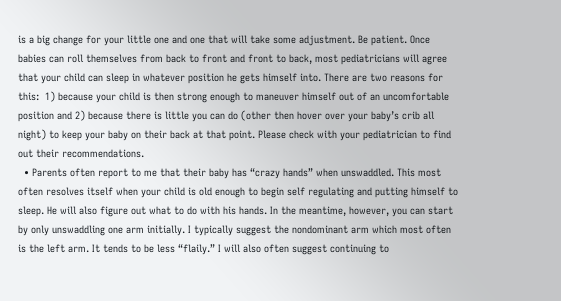is a big change for your little one and one that will take some adjustment. Be patient. Once babies can roll themselves from back to front and front to back, most pediatricians will agree that your child can sleep in whatever position he gets himself into. There are two reasons for this:  1) because your child is then strong enough to maneuver himself out of an uncomfortable position and 2) because there is little you can do (other then hover over your baby’s crib all night) to keep your baby on their back at that point. Please check with your pediatrician to find out their recommendations.
  • Parents often report to me that their baby has “crazy hands” when unswaddled. This most often resolves itself when your child is old enough to begin self regulating and putting himself to sleep. He will also figure out what to do with his hands. In the meantime, however, you can start by only unswaddling one arm initially. I typically suggest the nondominant arm which most often is the left arm. It tends to be less “flaily.” I will also often suggest continuing to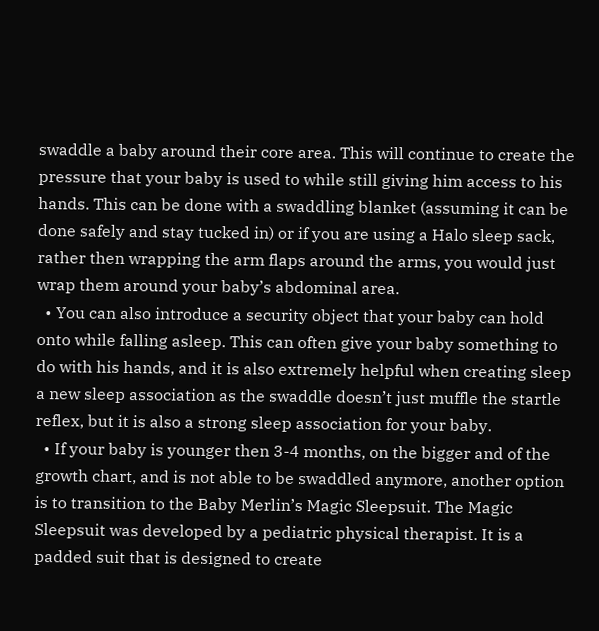swaddle a baby around their core area. This will continue to create the pressure that your baby is used to while still giving him access to his hands. This can be done with a swaddling blanket (assuming it can be done safely and stay tucked in) or if you are using a Halo sleep sack, rather then wrapping the arm flaps around the arms, you would just wrap them around your baby’s abdominal area.
  • You can also introduce a security object that your baby can hold onto while falling asleep. This can often give your baby something to do with his hands, and it is also extremely helpful when creating sleep a new sleep association as the swaddle doesn’t just muffle the startle reflex, but it is also a strong sleep association for your baby.
  • If your baby is younger then 3-4 months, on the bigger and of the growth chart, and is not able to be swaddled anymore, another option is to transition to the Baby Merlin’s Magic Sleepsuit. The Magic Sleepsuit was developed by a pediatric physical therapist. It is a padded suit that is designed to create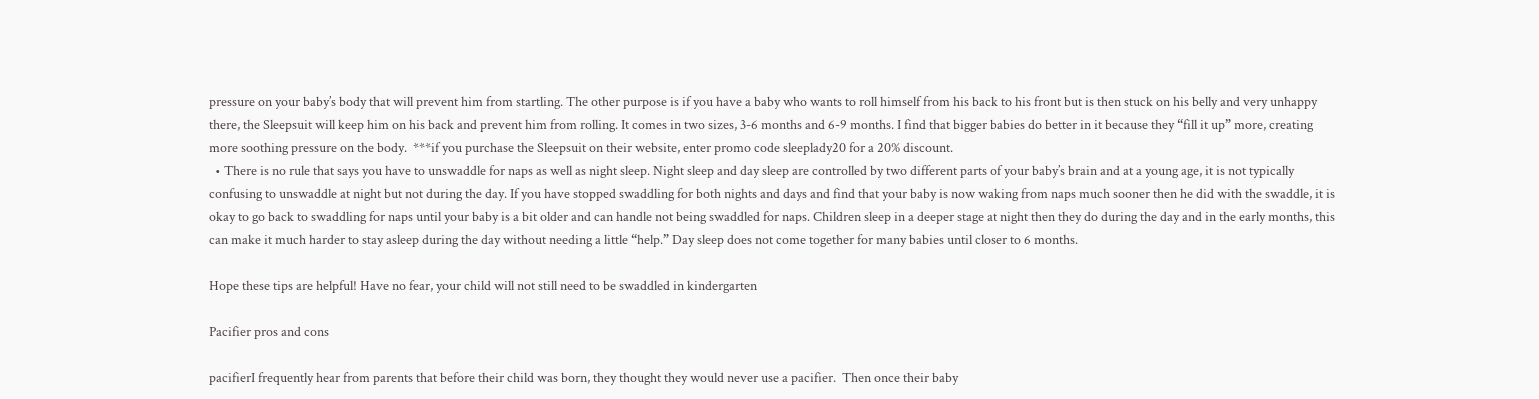pressure on your baby’s body that will prevent him from startling. The other purpose is if you have a baby who wants to roll himself from his back to his front but is then stuck on his belly and very unhappy there, the Sleepsuit will keep him on his back and prevent him from rolling. It comes in two sizes, 3-6 months and 6-9 months. I find that bigger babies do better in it because they “fill it up” more, creating more soothing pressure on the body.  ***if you purchase the Sleepsuit on their website, enter promo code sleeplady20 for a 20% discount.
  • There is no rule that says you have to unswaddle for naps as well as night sleep. Night sleep and day sleep are controlled by two different parts of your baby’s brain and at a young age, it is not typically confusing to unswaddle at night but not during the day. If you have stopped swaddling for both nights and days and find that your baby is now waking from naps much sooner then he did with the swaddle, it is okay to go back to swaddling for naps until your baby is a bit older and can handle not being swaddled for naps. Children sleep in a deeper stage at night then they do during the day and in the early months, this can make it much harder to stay asleep during the day without needing a little “help.” Day sleep does not come together for many babies until closer to 6 months.

Hope these tips are helpful! Have no fear, your child will not still need to be swaddled in kindergarten

Pacifier pros and cons

pacifierI frequently hear from parents that before their child was born, they thought they would never use a pacifier.  Then once their baby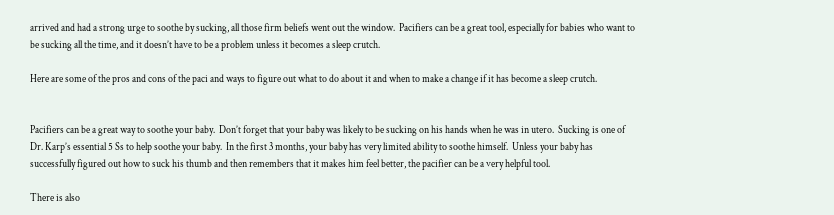arrived and had a strong urge to soothe by sucking, all those firm beliefs went out the window.  Pacifiers can be a great tool, especially for babies who want to be sucking all the time, and it doesn’t have to be a problem unless it becomes a sleep crutch.

Here are some of the pros and cons of the paci and ways to figure out what to do about it and when to make a change if it has become a sleep crutch.


Pacifiers can be a great way to soothe your baby.  Don’t forget that your baby was likely to be sucking on his hands when he was in utero.  Sucking is one of Dr. Karp’s essential 5 Ss to help soothe your baby.  In the first 3 months, your baby has very limited ability to soothe himself.  Unless your baby has successfully figured out how to suck his thumb and then remembers that it makes him feel better, the pacifier can be a very helpful tool.

There is also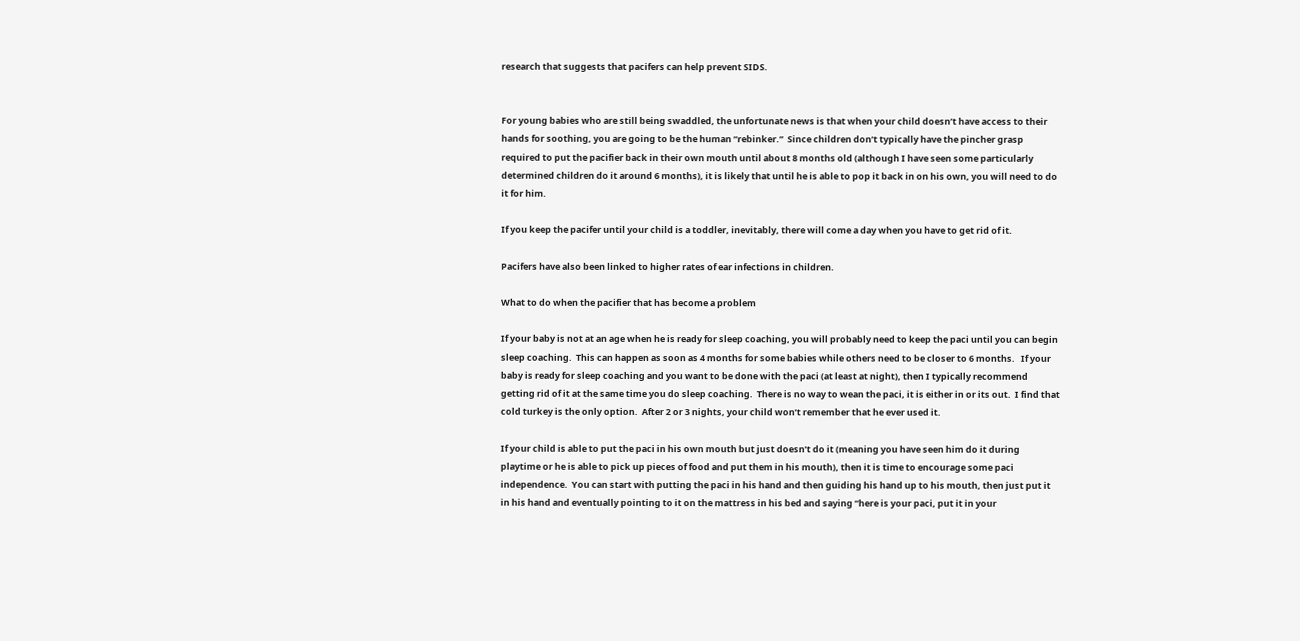research that suggests that pacifers can help prevent SIDS.


For young babies who are still being swaddled, the unfortunate news is that when your child doesn’t have access to their hands for soothing, you are going to be the human “rebinker.”  Since children don’t typically have the pincher grasp required to put the pacifier back in their own mouth until about 8 months old (although I have seen some particularly determined children do it around 6 months), it is likely that until he is able to pop it back in on his own, you will need to do it for him.

If you keep the pacifer until your child is a toddler, inevitably, there will come a day when you have to get rid of it.

Pacifers have also been linked to higher rates of ear infections in children.

What to do when the pacifier that has become a problem

If your baby is not at an age when he is ready for sleep coaching, you will probably need to keep the paci until you can begin sleep coaching.  This can happen as soon as 4 months for some babies while others need to be closer to 6 months.   If your baby is ready for sleep coaching and you want to be done with the paci (at least at night), then I typically recommend getting rid of it at the same time you do sleep coaching.  There is no way to wean the paci, it is either in or its out.  I find that cold turkey is the only option.  After 2 or 3 nights, your child won’t remember that he ever used it.

If your child is able to put the paci in his own mouth but just doesn’t do it (meaning you have seen him do it during playtime or he is able to pick up pieces of food and put them in his mouth), then it is time to encourage some paci independence.  You can start with putting the paci in his hand and then guiding his hand up to his mouth, then just put it in his hand and eventually pointing to it on the mattress in his bed and saying “here is your paci, put it in your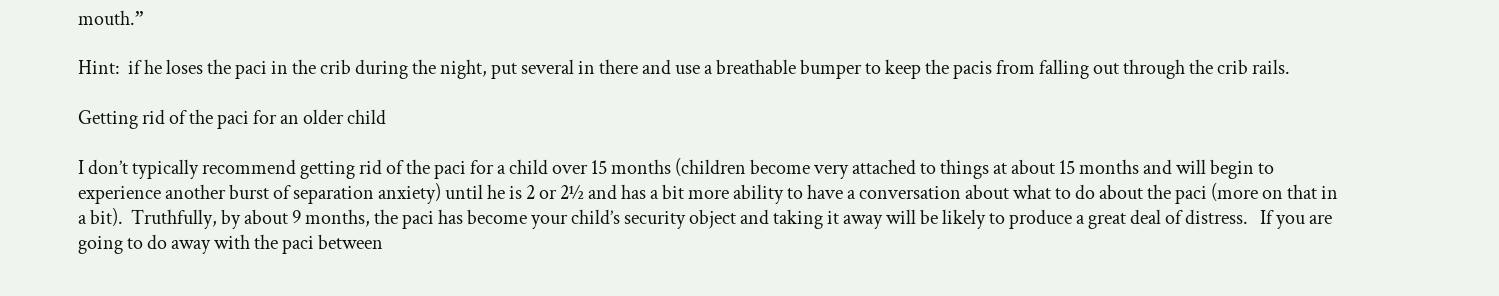mouth.”

Hint:  if he loses the paci in the crib during the night, put several in there and use a breathable bumper to keep the pacis from falling out through the crib rails.

Getting rid of the paci for an older child

I don’t typically recommend getting rid of the paci for a child over 15 months (children become very attached to things at about 15 months and will begin to experience another burst of separation anxiety) until he is 2 or 2½ and has a bit more ability to have a conversation about what to do about the paci (more on that in a bit).  Truthfully, by about 9 months, the paci has become your child’s security object and taking it away will be likely to produce a great deal of distress.   If you are going to do away with the paci between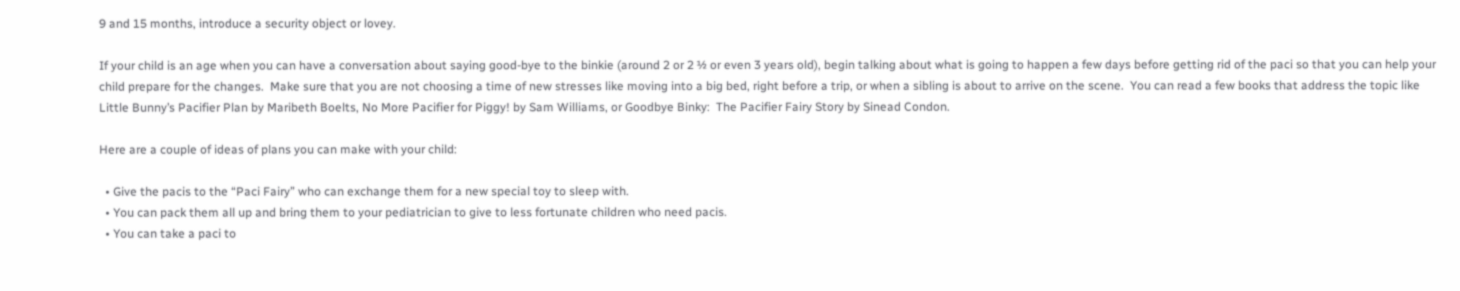9 and 15 months, introduce a security object or lovey.

If your child is an age when you can have a conversation about saying good-bye to the binkie (around 2 or 2 ½ or even 3 years old), begin talking about what is going to happen a few days before getting rid of the paci so that you can help your child prepare for the changes.  Make sure that you are not choosing a time of new stresses like moving into a big bed, right before a trip, or when a sibling is about to arrive on the scene.  You can read a few books that address the topic like Little Bunny’s Pacifier Plan by Maribeth Boelts, No More Pacifier for Piggy! by Sam Williams, or Goodbye Binky:  The Pacifier Fairy Story by Sinead Condon.

Here are a couple of ideas of plans you can make with your child:

  • Give the pacis to the “Paci Fairy” who can exchange them for a new special toy to sleep with.
  • You can pack them all up and bring them to your pediatrician to give to less fortunate children who need pacis.
  • You can take a paci to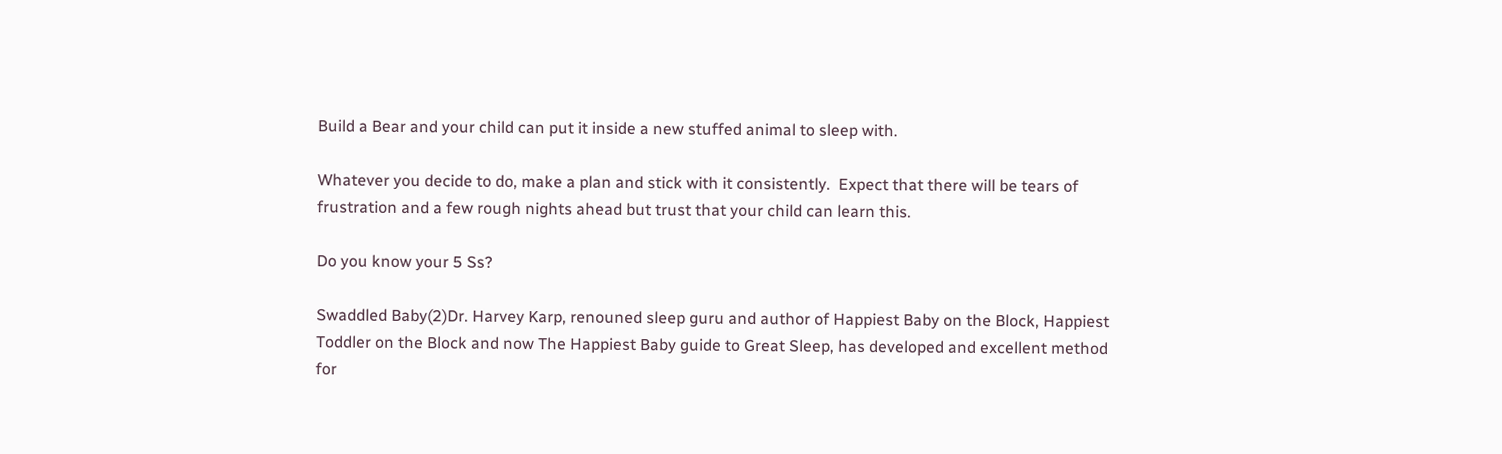Build a Bear and your child can put it inside a new stuffed animal to sleep with.

Whatever you decide to do, make a plan and stick with it consistently.  Expect that there will be tears of frustration and a few rough nights ahead but trust that your child can learn this.

Do you know your 5 Ss?

Swaddled Baby(2)Dr. Harvey Karp, renouned sleep guru and author of Happiest Baby on the Block, Happiest Toddler on the Block and now The Happiest Baby guide to Great Sleep, has developed and excellent method for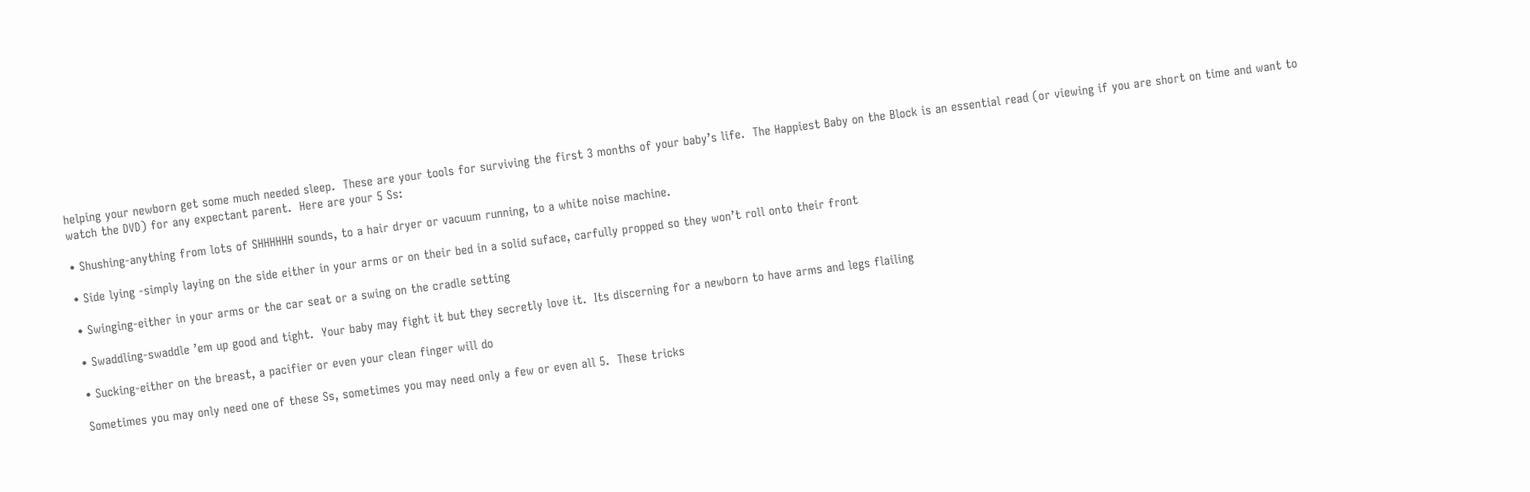helping your newborn get some much needed sleep.  These are your tools for surviving the first 3 months of your baby’s life.  The Happiest Baby on the Block is an essential read (or viewing if you are short on time and want to watch the DVD) for any expectant parent.  Here are your 5 Ss:

• Shushing-anything from lots of SHHHHHH sounds, to a hair dryer or vacuum running, to a white noise machine.

• Side lying -simply laying on the side either in your arms or on their bed in a solid suface, carfully propped so they won’t roll onto their front

• Swinging-either in your arms or the car seat or a swing on the cradle setting

• Swaddling-swaddle ’em up good and tight.  Your baby may fight it but they secretly love it.  Its discerning for a newborn to have arms and legs flailing

• Sucking-either on the breast, a pacifier or even your clean finger will do

Sometimes you may only need one of these Ss, sometimes you may need only a few or even all 5.  These tricks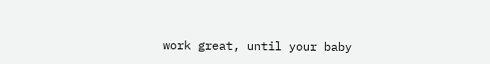work great, until your baby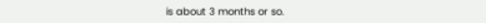is about 3 months or so.